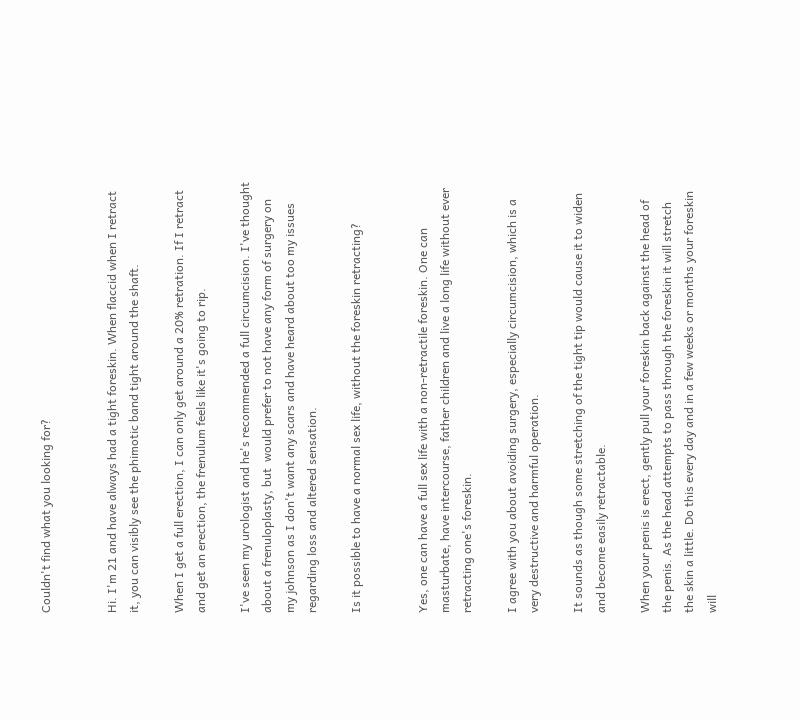Couldn't find what you looking for?


Hi. I'm 21 and have always had a tight foreskin. When flaccid when I retract it, you can visibly see the phimotic band tight around the shaft.

When I get a full erection, I can only get around a 20% retration. If I retract and get an erection, the frenulum feels like it's going to rip.

I've seen my urologist and he's recommended a full circumcision. I've thought about a frenuloplasty, but  would prefer to not have any form of surgery on my johnson as I don't want any scars and have heard about too my issues regarding loss and altered sensation.

Is it possible to have a normal sex life, without the foreskin retracting?


Yes, one can have a full sex life with a non-retractile foreskin. One can masturbate, have intercourse, father children and live a long life without ever retracting one's foreskin.

I agree with you about avoiding surgery, especially circumcision, which is a very destructive and harmful operation.

It sounds as though some stretching of the tight tip would cause it to widen and become easily retractable.

When your penis is erect, gently pull your foreskin back against the head of the penis. As the head attempts to pass through the foreskin it will stretch the skin a little. Do this every day and in a few weeks or months your foreskin will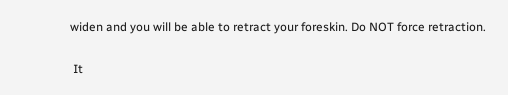widen and you will be able to retract your foreskin. Do NOT force retraction.

 It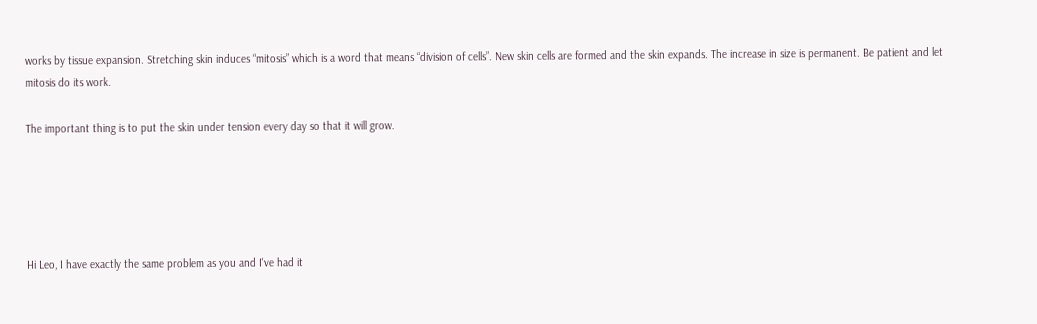works by tissue expansion. Stretching skin induces “mitosis” which is a word that means “division of cells”. New skin cells are formed and the skin expands. The increase in size is permanent. Be patient and let mitosis do its work.

The important thing is to put the skin under tension every day so that it will grow.





Hi Leo, I have exactly the same problem as you and I've had it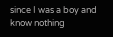since I was a boy and know nothing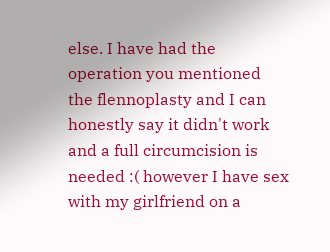else. I have had the operation you mentioned the flennoplasty and I can honestly say it didn't work and a full circumcision is needed :( however I have sex with my girlfriend on a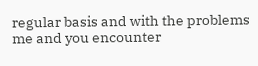regular basis and with the problems me and you encounter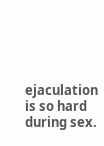ejaculation is so hard during sex.